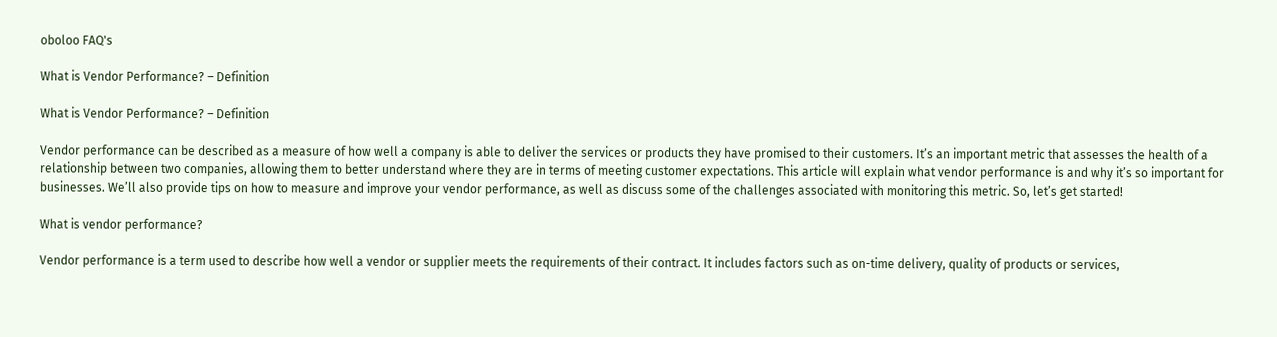oboloo FAQ's

What is Vendor Performance? – Definition

What is Vendor Performance? – Definition

Vendor performance can be described as a measure of how well a company is able to deliver the services or products they have promised to their customers. It’s an important metric that assesses the health of a relationship between two companies, allowing them to better understand where they are in terms of meeting customer expectations. This article will explain what vendor performance is and why it’s so important for businesses. We’ll also provide tips on how to measure and improve your vendor performance, as well as discuss some of the challenges associated with monitoring this metric. So, let’s get started!

What is vendor performance?

Vendor performance is a term used to describe how well a vendor or supplier meets the requirements of their contract. It includes factors such as on-time delivery, quality of products or services,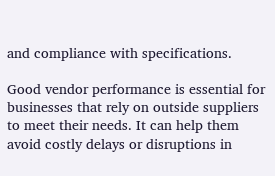and compliance with specifications.

Good vendor performance is essential for businesses that rely on outside suppliers to meet their needs. It can help them avoid costly delays or disruptions in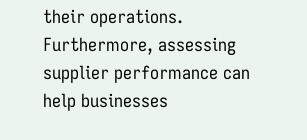their operations. Furthermore, assessing supplier performance can help businesses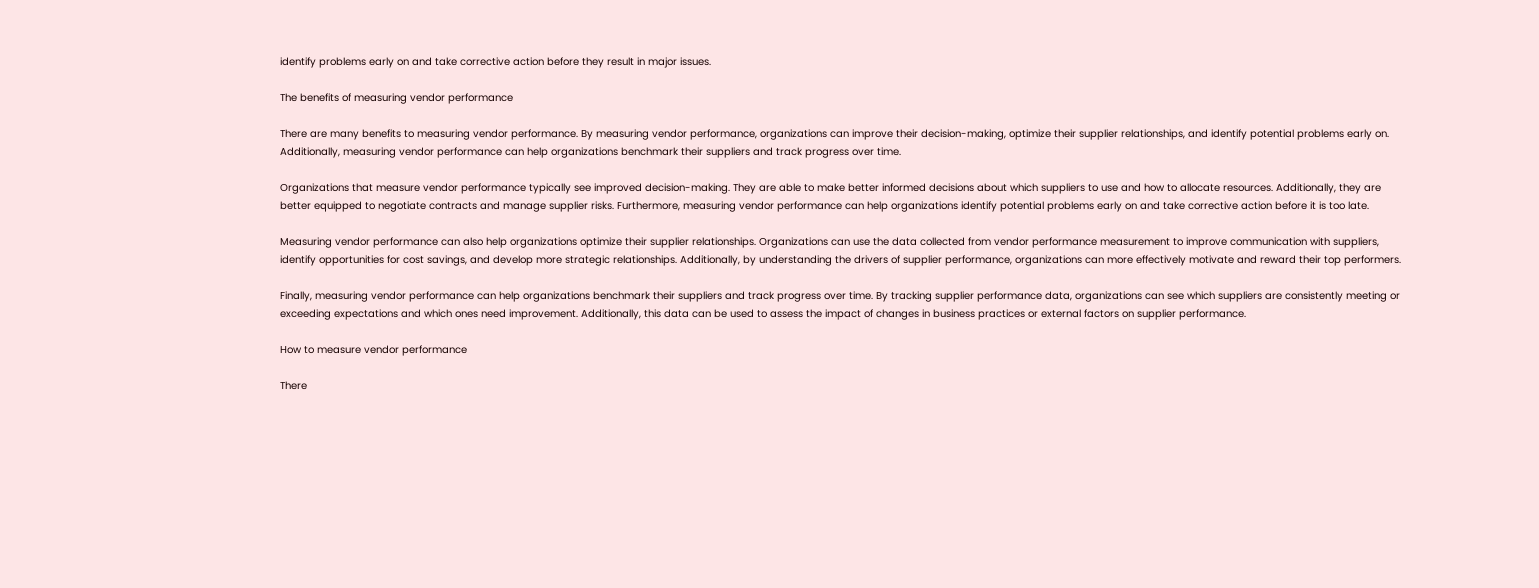identify problems early on and take corrective action before they result in major issues.

The benefits of measuring vendor performance

There are many benefits to measuring vendor performance. By measuring vendor performance, organizations can improve their decision-making, optimize their supplier relationships, and identify potential problems early on. Additionally, measuring vendor performance can help organizations benchmark their suppliers and track progress over time.

Organizations that measure vendor performance typically see improved decision-making. They are able to make better informed decisions about which suppliers to use and how to allocate resources. Additionally, they are better equipped to negotiate contracts and manage supplier risks. Furthermore, measuring vendor performance can help organizations identify potential problems early on and take corrective action before it is too late.

Measuring vendor performance can also help organizations optimize their supplier relationships. Organizations can use the data collected from vendor performance measurement to improve communication with suppliers, identify opportunities for cost savings, and develop more strategic relationships. Additionally, by understanding the drivers of supplier performance, organizations can more effectively motivate and reward their top performers.

Finally, measuring vendor performance can help organizations benchmark their suppliers and track progress over time. By tracking supplier performance data, organizations can see which suppliers are consistently meeting or exceeding expectations and which ones need improvement. Additionally, this data can be used to assess the impact of changes in business practices or external factors on supplier performance.

How to measure vendor performance

There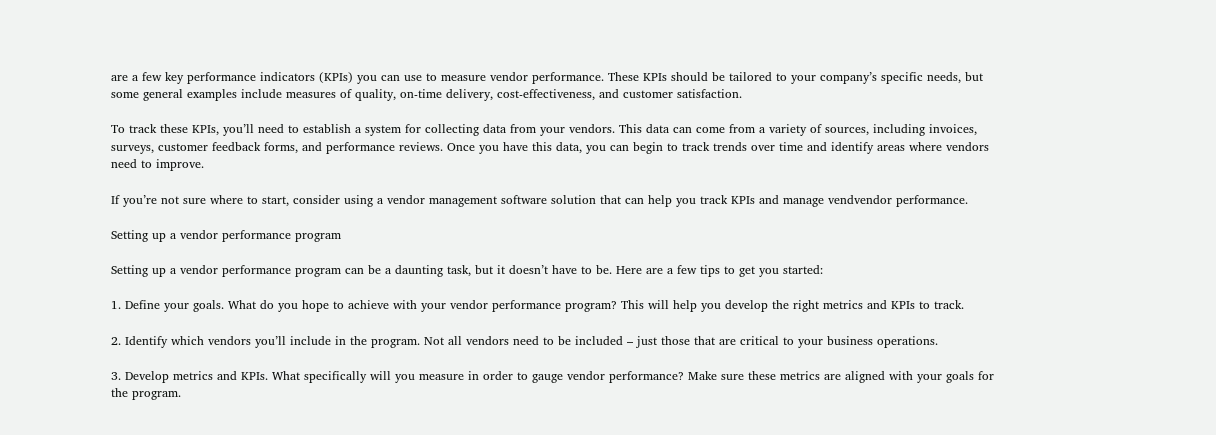are a few key performance indicators (KPIs) you can use to measure vendor performance. These KPIs should be tailored to your company’s specific needs, but some general examples include measures of quality, on-time delivery, cost-effectiveness, and customer satisfaction.

To track these KPIs, you’ll need to establish a system for collecting data from your vendors. This data can come from a variety of sources, including invoices, surveys, customer feedback forms, and performance reviews. Once you have this data, you can begin to track trends over time and identify areas where vendors need to improve.

If you’re not sure where to start, consider using a vendor management software solution that can help you track KPIs and manage vendvendor performance.

Setting up a vendor performance program

Setting up a vendor performance program can be a daunting task, but it doesn’t have to be. Here are a few tips to get you started:

1. Define your goals. What do you hope to achieve with your vendor performance program? This will help you develop the right metrics and KPIs to track.

2. Identify which vendors you’ll include in the program. Not all vendors need to be included – just those that are critical to your business operations.

3. Develop metrics and KPIs. What specifically will you measure in order to gauge vendor performance? Make sure these metrics are aligned with your goals for the program.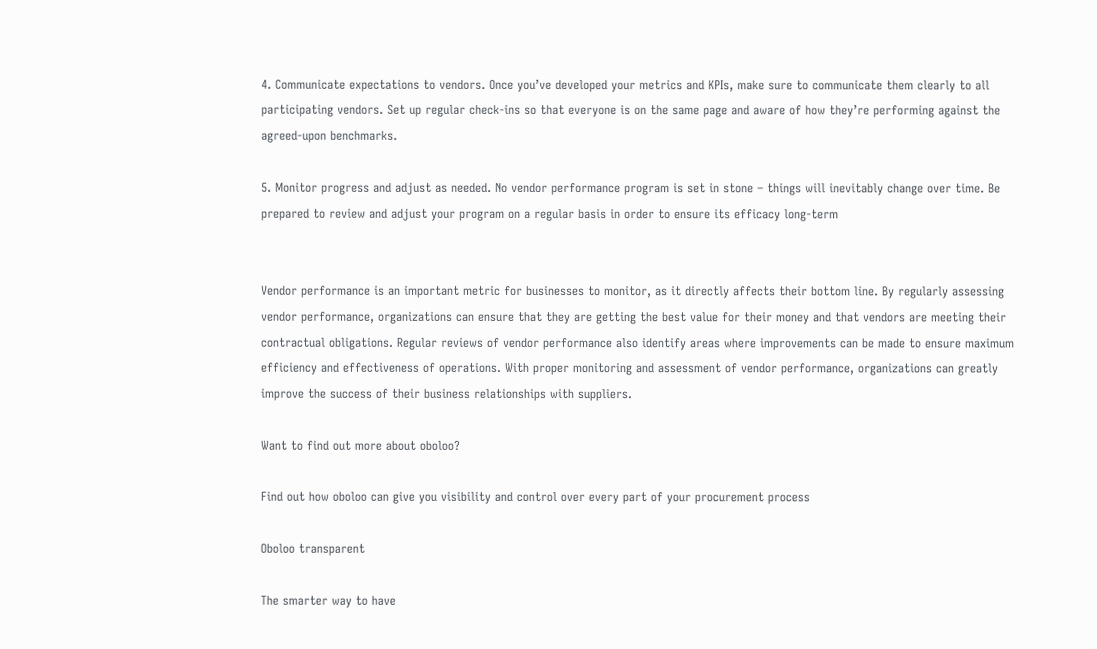4. Communicate expectations to vendors. Once you’ve developed your metrics and KPIs, make sure to communicate them clearly to all participating vendors. Set up regular check-ins so that everyone is on the same page and aware of how they’re performing against the agreed-upon benchmarks.

5. Monitor progress and adjust as needed. No vendor performance program is set in stone – things will inevitably change over time. Be prepared to review and adjust your program on a regular basis in order to ensure its efficacy long-term


Vendor performance is an important metric for businesses to monitor, as it directly affects their bottom line. By regularly assessing vendor performance, organizations can ensure that they are getting the best value for their money and that vendors are meeting their contractual obligations. Regular reviews of vendor performance also identify areas where improvements can be made to ensure maximum efficiency and effectiveness of operations. With proper monitoring and assessment of vendor performance, organizations can greatly improve the success of their business relationships with suppliers.

Want to find out more about oboloo?

Find out how oboloo can give you visibility and control over every part of your procurement process

Oboloo transparent

The smarter way to have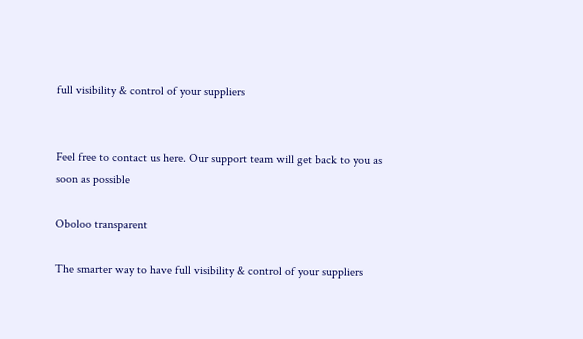full visibility & control of your suppliers


Feel free to contact us here. Our support team will get back to you as soon as possible

Oboloo transparent

The smarter way to have full visibility & control of your suppliers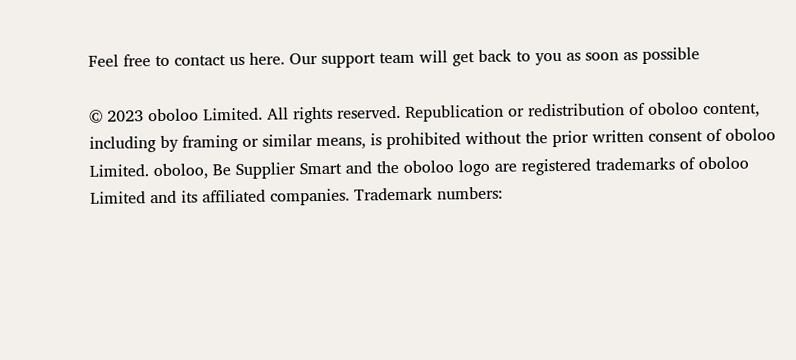Feel free to contact us here. Our support team will get back to you as soon as possible

© 2023 oboloo Limited. All rights reserved. Republication or redistribution of oboloo content, including by framing or similar means, is prohibited without the prior written consent of oboloo Limited. oboloo, Be Supplier Smart and the oboloo logo are registered trademarks of oboloo Limited and its affiliated companies. Trademark numbers: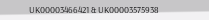UK00003466421 & UK00003575938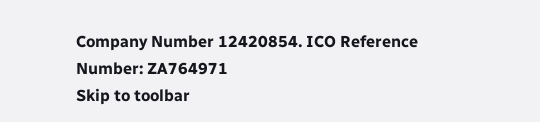Company Number 12420854. ICO Reference Number: ZA764971
Skip to toolbar